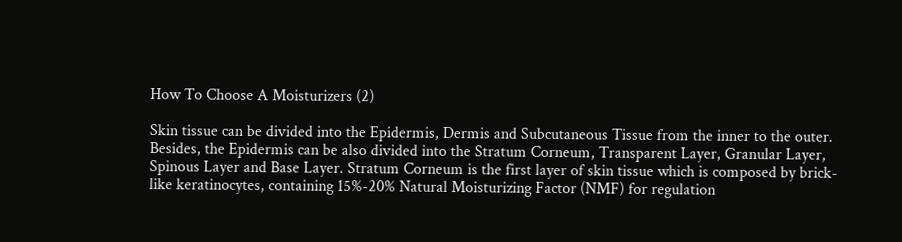How To Choose A Moisturizers (2)

Skin tissue can be divided into the Epidermis, Dermis and Subcutaneous Tissue from the inner to the outer. Besides, the Epidermis can be also divided into the Stratum Corneum, Transparent Layer, Granular Layer, Spinous Layer and Base Layer. Stratum Corneum is the first layer of skin tissue which is composed by brick-like keratinocytes, containing 15%-20% Natural Moisturizing Factor (NMF) for regulation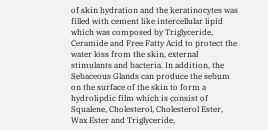of skin hydration and the keratinocytes was filled with cement like intercellular lipid which was composed by Triglyceride, Ceramide and Free Fatty Acid to protect the water loss from the skin, external stimulants and bacteria. In addition, the Sebaceous Glands can produce the sebum on the surface of the skin to form a hydrolipdic film which is consist of Squalene, Cholesterol, Cholesterol Ester, Wax Ester and Triglyceride,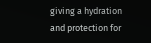giving a hydration and protection for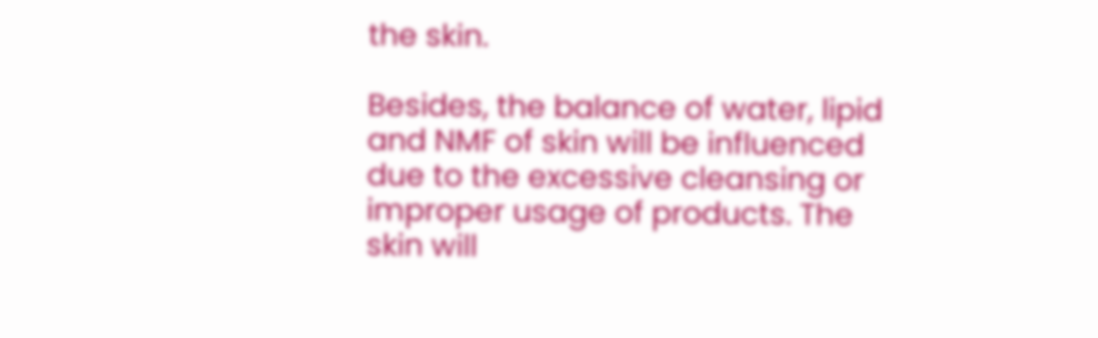the skin.

Besides, the balance of water, lipid and NMF of skin will be influenced due to the excessive cleansing or improper usage of products. The skin will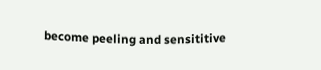become peeling and sensititive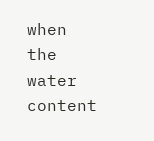when the water content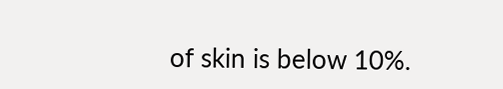of skin is below 10%.